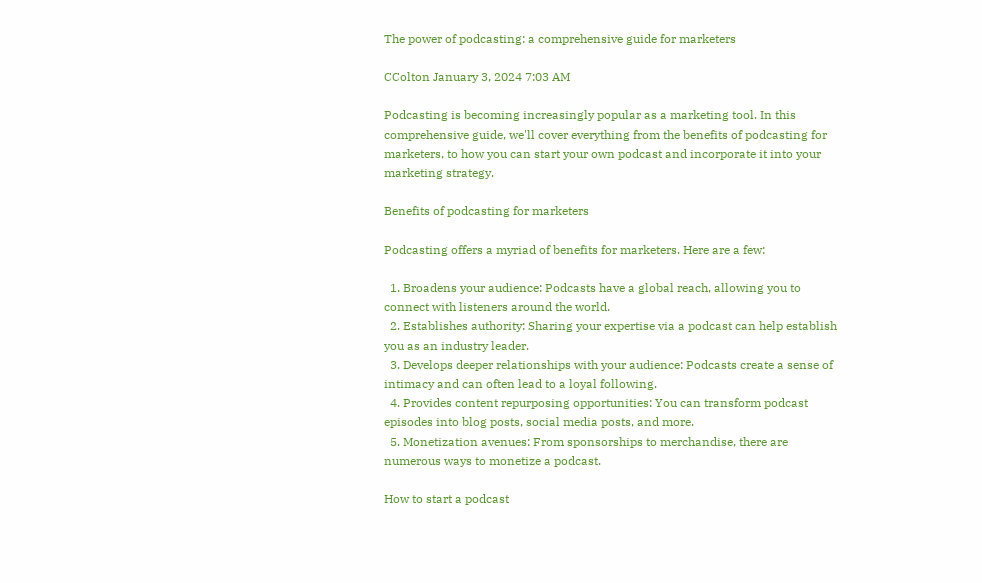The power of podcasting: a comprehensive guide for marketers

CColton January 3, 2024 7:03 AM

Podcasting is becoming increasingly popular as a marketing tool. In this comprehensive guide, we'll cover everything from the benefits of podcasting for marketers, to how you can start your own podcast and incorporate it into your marketing strategy.

Benefits of podcasting for marketers

Podcasting offers a myriad of benefits for marketers. Here are a few:

  1. Broadens your audience: Podcasts have a global reach, allowing you to connect with listeners around the world.
  2. Establishes authority: Sharing your expertise via a podcast can help establish you as an industry leader.
  3. Develops deeper relationships with your audience: Podcasts create a sense of intimacy and can often lead to a loyal following.
  4. Provides content repurposing opportunities: You can transform podcast episodes into blog posts, social media posts, and more.
  5. Monetization avenues: From sponsorships to merchandise, there are numerous ways to monetize a podcast.

How to start a podcast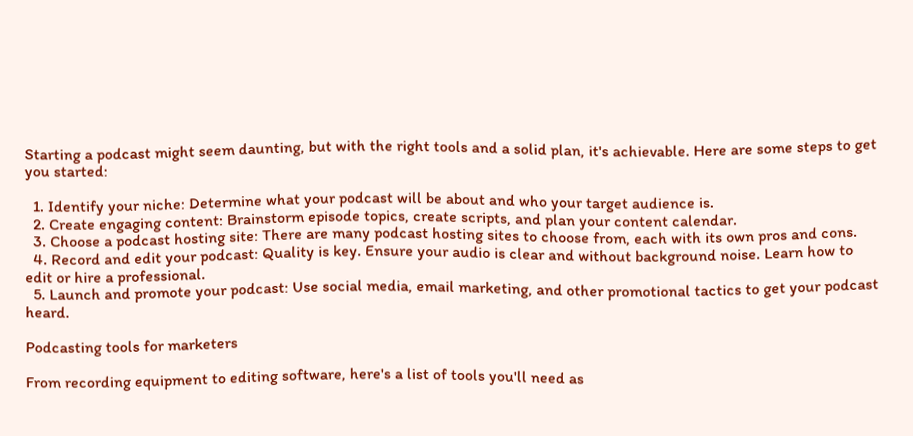Starting a podcast might seem daunting, but with the right tools and a solid plan, it's achievable. Here are some steps to get you started:

  1. Identify your niche: Determine what your podcast will be about and who your target audience is.
  2. Create engaging content: Brainstorm episode topics, create scripts, and plan your content calendar.
  3. Choose a podcast hosting site: There are many podcast hosting sites to choose from, each with its own pros and cons.
  4. Record and edit your podcast: Quality is key. Ensure your audio is clear and without background noise. Learn how to edit or hire a professional.
  5. Launch and promote your podcast: Use social media, email marketing, and other promotional tactics to get your podcast heard.

Podcasting tools for marketers

From recording equipment to editing software, here's a list of tools you'll need as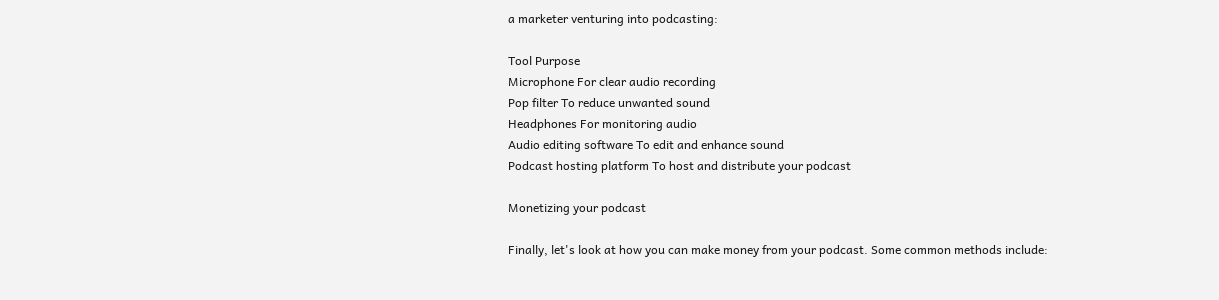a marketer venturing into podcasting:

Tool Purpose
Microphone For clear audio recording
Pop filter To reduce unwanted sound
Headphones For monitoring audio
Audio editing software To edit and enhance sound
Podcast hosting platform To host and distribute your podcast

Monetizing your podcast

Finally, let's look at how you can make money from your podcast. Some common methods include: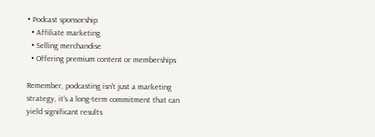• Podcast sponsorship
  • Affiliate marketing
  • Selling merchandise
  • Offering premium content or memberships

Remember, podcasting isn't just a marketing strategy, it's a long-term commitment that can yield significant results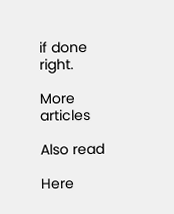if done right.

More articles

Also read

Here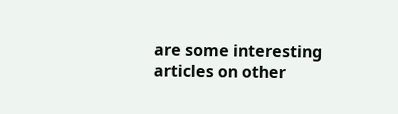are some interesting articles on other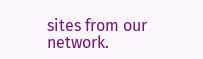sites from our network.